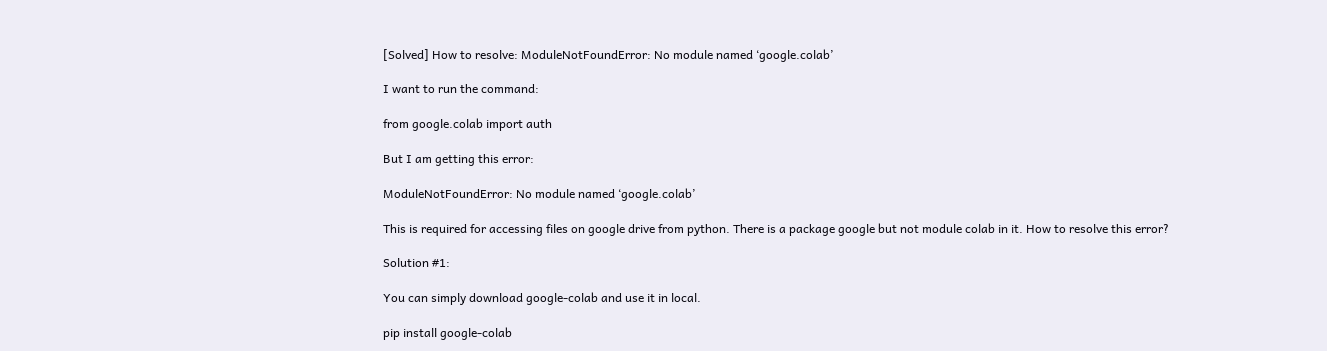[Solved] How to resolve: ModuleNotFoundError: No module named ‘google.colab’

I want to run the command:

from google.colab import auth

But I am getting this error:

ModuleNotFoundError: No module named ‘google.colab’

This is required for accessing files on google drive from python. There is a package google but not module colab in it. How to resolve this error?

Solution #1:

You can simply download google-colab and use it in local.

pip install google-colab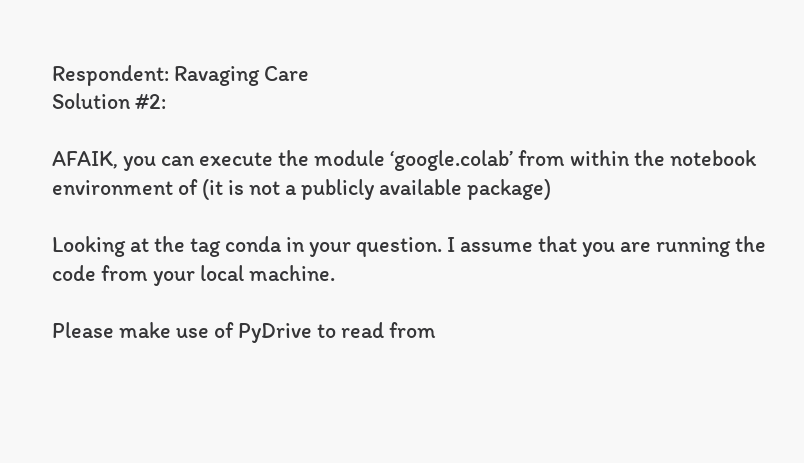Respondent: Ravaging Care
Solution #2:

AFAIK, you can execute the module ‘google.colab’ from within the notebook environment of (it is not a publicly available package)

Looking at the tag conda in your question. I assume that you are running the code from your local machine.

Please make use of PyDrive to read from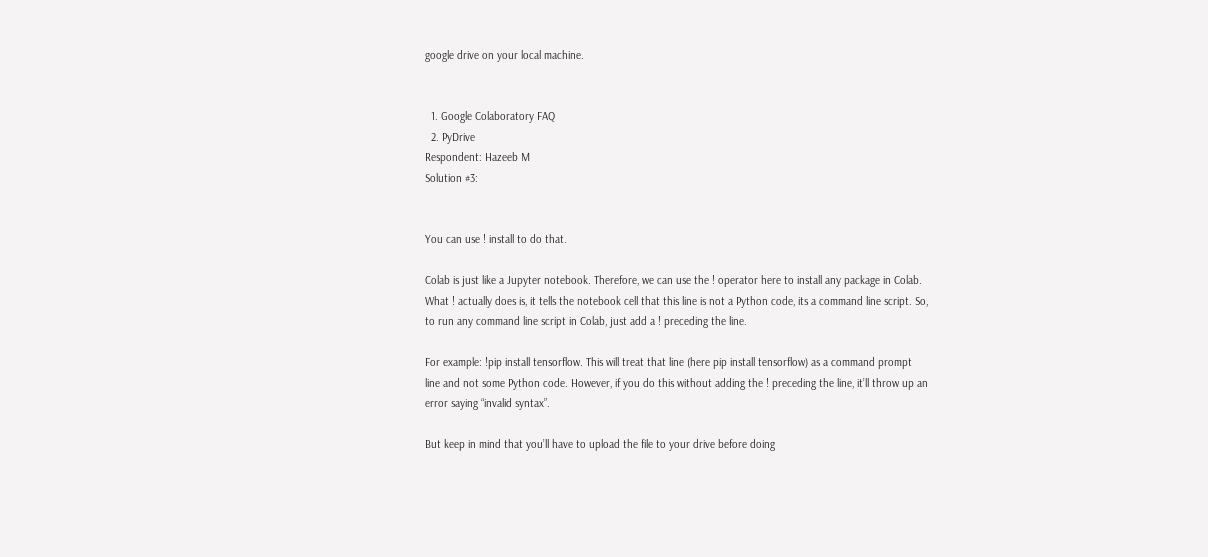google drive on your local machine.


  1. Google Colaboratory FAQ
  2. PyDrive
Respondent: Hazeeb M
Solution #3:


You can use ! install to do that.

Colab is just like a Jupyter notebook. Therefore, we can use the ! operator here to install any package in Colab. What ! actually does is, it tells the notebook cell that this line is not a Python code, its a command line script. So, to run any command line script in Colab, just add a ! preceding the line.

For example: !pip install tensorflow. This will treat that line (here pip install tensorflow) as a command prompt line and not some Python code. However, if you do this without adding the ! preceding the line, it’ll throw up an error saying “invalid syntax”.

But keep in mind that you’ll have to upload the file to your drive before doing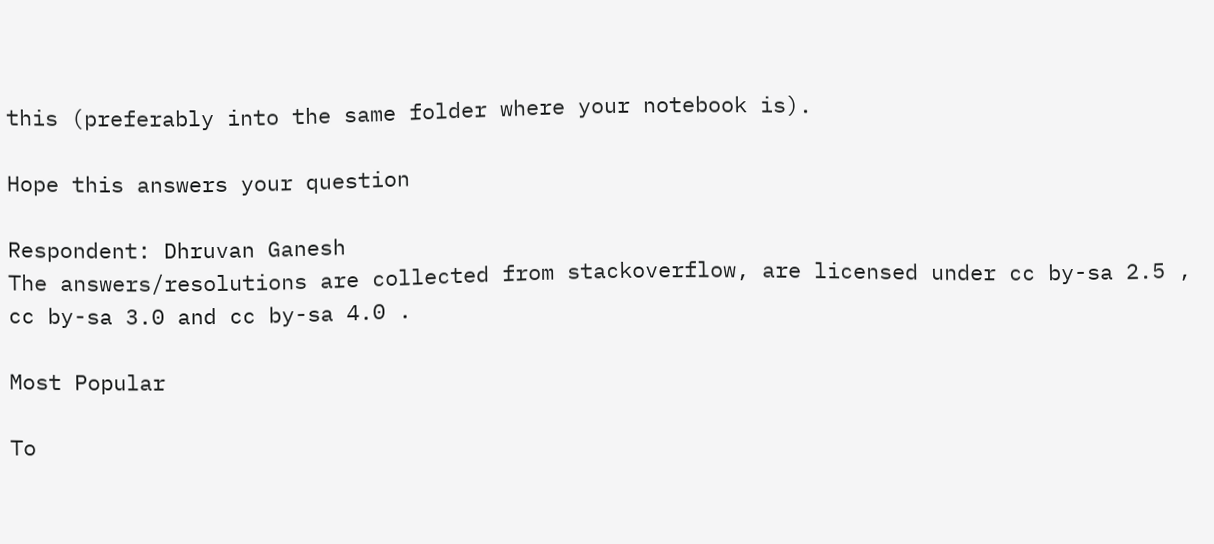this (preferably into the same folder where your notebook is).

Hope this answers your question

Respondent: Dhruvan Ganesh
The answers/resolutions are collected from stackoverflow, are licensed under cc by-sa 2.5 , cc by-sa 3.0 and cc by-sa 4.0 .

Most Popular

To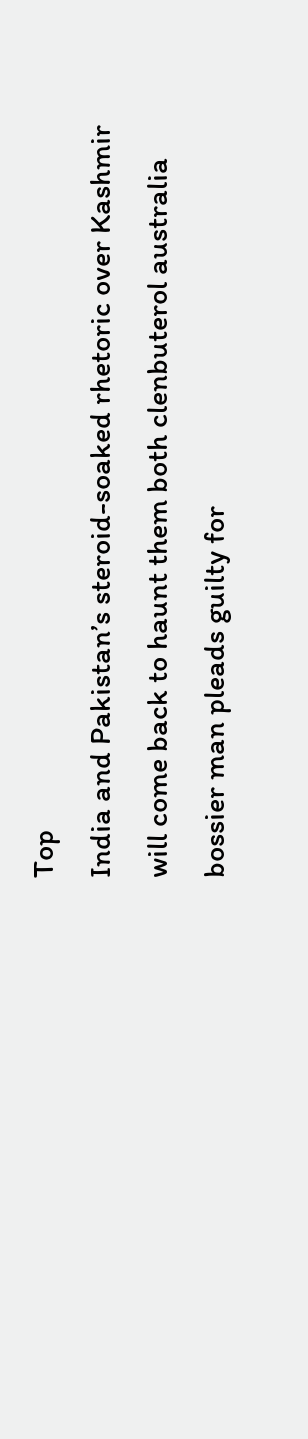Top
India and Pakistan’s steroid-soaked rhetoric over Kashmir will come back to haunt them both clenbuterol australia bossier man pleads guilty for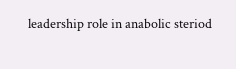leadership role in anabolic steriod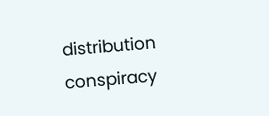distribution conspiracy